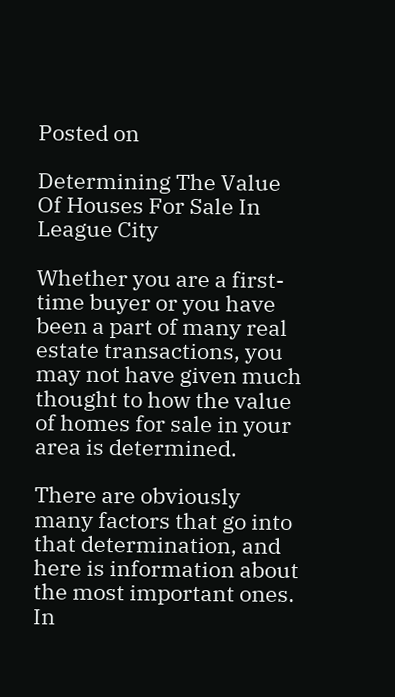Posted on

Determining The Value Of Houses For Sale In League City

Whether you are a first-time buyer or you have been a part of many real estate transactions, you may not have given much thought to how the value of homes for sale in your area is determined.

There are obviously many factors that go into that determination, and here is information about the most important ones. In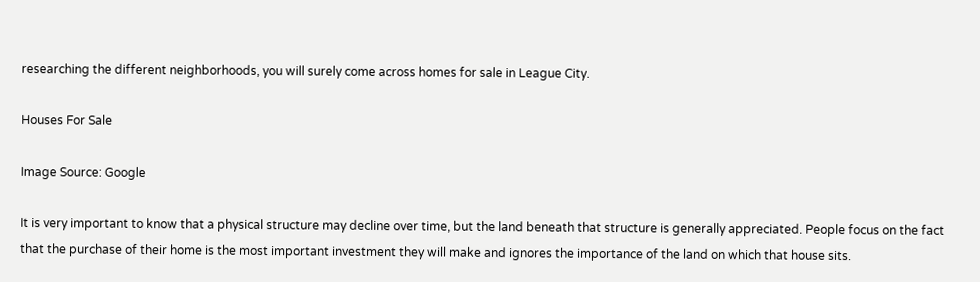researching the different neighborhoods, you will surely come across homes for sale in League City.

Houses For Sale

Image Source: Google

It is very important to know that a physical structure may decline over time, but the land beneath that structure is generally appreciated. People focus on the fact that the purchase of their home is the most important investment they will make and ignores the importance of the land on which that house sits.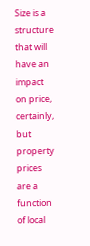Size is a structure that will have an impact on price, certainly, but property prices are a function of local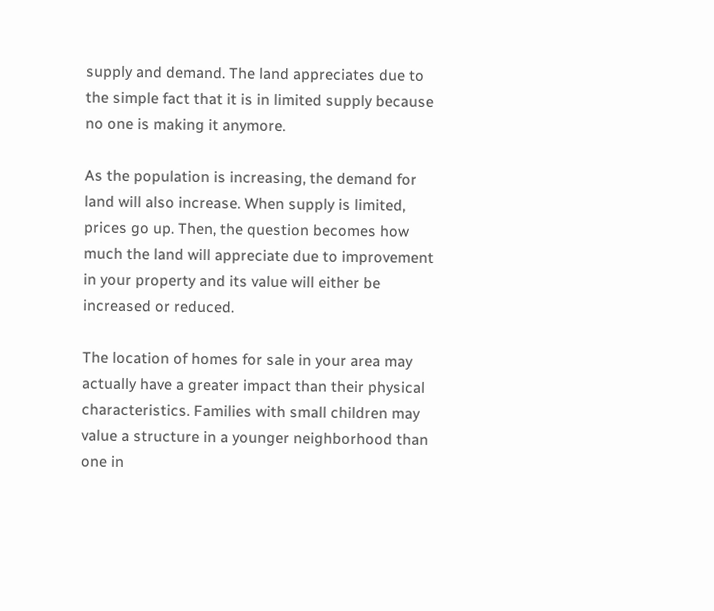supply and demand. The land appreciates due to the simple fact that it is in limited supply because no one is making it anymore.

As the population is increasing, the demand for land will also increase. When supply is limited, prices go up. Then, the question becomes how much the land will appreciate due to improvement in your property and its value will either be increased or reduced.

The location of homes for sale in your area may actually have a greater impact than their physical characteristics. Families with small children may value a structure in a younger neighborhood than one in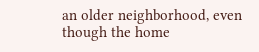an older neighborhood, even though the home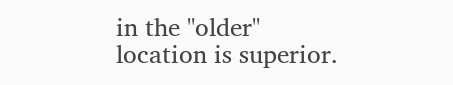in the "older" location is superior.